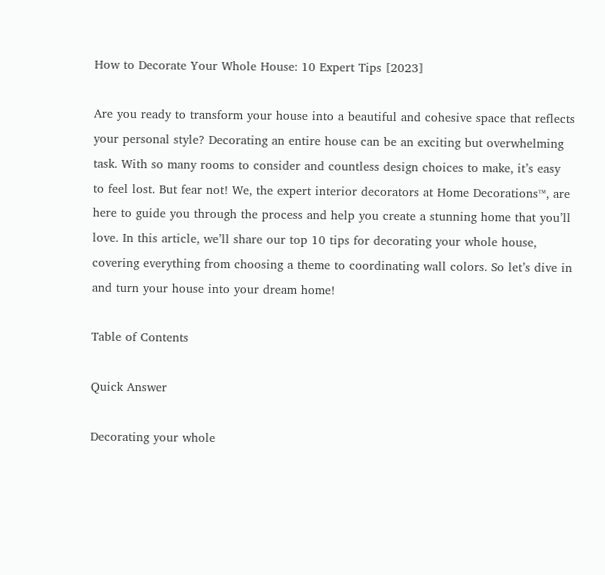How to Decorate Your Whole House: 10 Expert Tips [2023]

Are you ready to transform your house into a beautiful and cohesive space that reflects your personal style? Decorating an entire house can be an exciting but overwhelming task. With so many rooms to consider and countless design choices to make, it’s easy to feel lost. But fear not! We, the expert interior decorators at Home Decorations™, are here to guide you through the process and help you create a stunning home that you’ll love. In this article, we’ll share our top 10 tips for decorating your whole house, covering everything from choosing a theme to coordinating wall colors. So let’s dive in and turn your house into your dream home!

Table of Contents

Quick Answer

Decorating your whole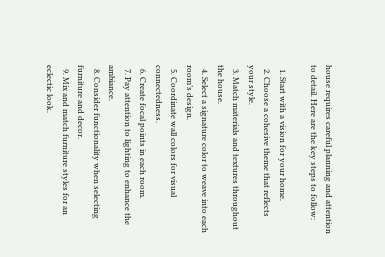house requires careful planning and attention to detail. Here are the key steps to follow:

  1. Start with a vision for your home.
  2. Choose a cohesive theme that reflects your style.
  3. Match materials and textures throughout the house.
  4. Select a signature color to weave into each room’s design.
  5. Coordinate wall colors for visual connectedness.
  6. Create focal points in each room.
  7. Pay attention to lighting to enhance the ambiance.
  8. Consider functionality when selecting furniture and decor.
  9. Mix and match furniture styles for an eclectic look.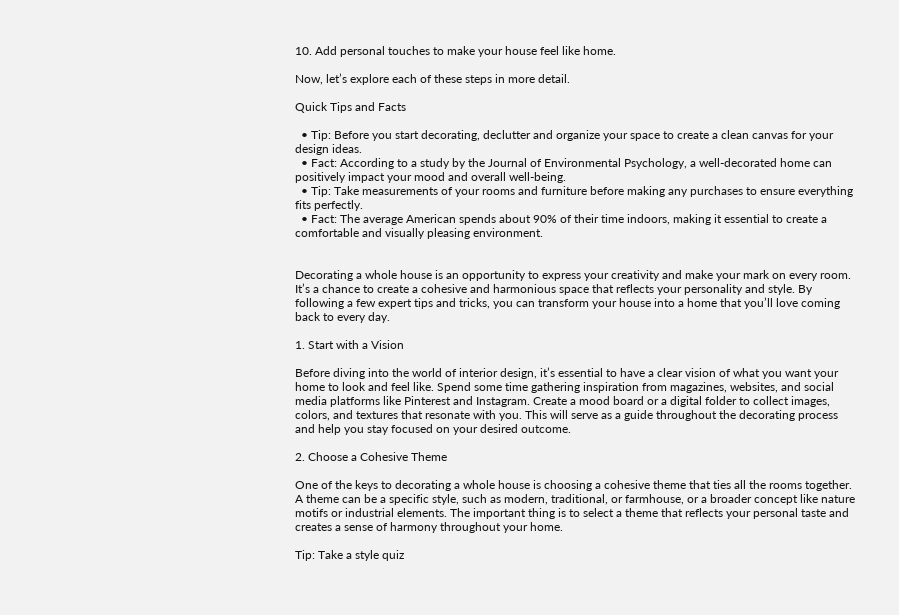10. Add personal touches to make your house feel like home.

Now, let’s explore each of these steps in more detail.

Quick Tips and Facts

  • Tip: Before you start decorating, declutter and organize your space to create a clean canvas for your design ideas.
  • Fact: According to a study by the Journal of Environmental Psychology, a well-decorated home can positively impact your mood and overall well-being.
  • Tip: Take measurements of your rooms and furniture before making any purchases to ensure everything fits perfectly.
  • Fact: The average American spends about 90% of their time indoors, making it essential to create a comfortable and visually pleasing environment.


Decorating a whole house is an opportunity to express your creativity and make your mark on every room. It’s a chance to create a cohesive and harmonious space that reflects your personality and style. By following a few expert tips and tricks, you can transform your house into a home that you’ll love coming back to every day.

1. Start with a Vision

Before diving into the world of interior design, it’s essential to have a clear vision of what you want your home to look and feel like. Spend some time gathering inspiration from magazines, websites, and social media platforms like Pinterest and Instagram. Create a mood board or a digital folder to collect images, colors, and textures that resonate with you. This will serve as a guide throughout the decorating process and help you stay focused on your desired outcome.

2. Choose a Cohesive Theme

One of the keys to decorating a whole house is choosing a cohesive theme that ties all the rooms together. A theme can be a specific style, such as modern, traditional, or farmhouse, or a broader concept like nature motifs or industrial elements. The important thing is to select a theme that reflects your personal taste and creates a sense of harmony throughout your home.

Tip: Take a style quiz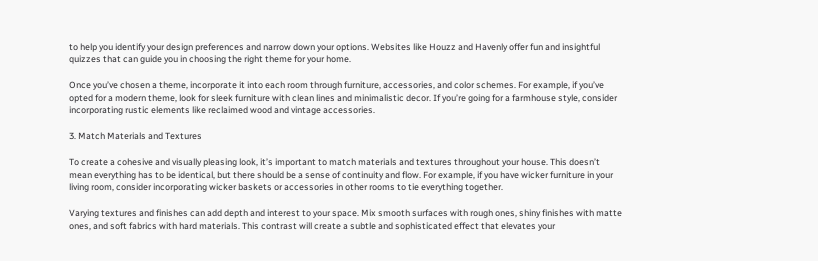to help you identify your design preferences and narrow down your options. Websites like Houzz and Havenly offer fun and insightful quizzes that can guide you in choosing the right theme for your home.

Once you’ve chosen a theme, incorporate it into each room through furniture, accessories, and color schemes. For example, if you’ve opted for a modern theme, look for sleek furniture with clean lines and minimalistic decor. If you’re going for a farmhouse style, consider incorporating rustic elements like reclaimed wood and vintage accessories.

3. Match Materials and Textures

To create a cohesive and visually pleasing look, it’s important to match materials and textures throughout your house. This doesn’t mean everything has to be identical, but there should be a sense of continuity and flow. For example, if you have wicker furniture in your living room, consider incorporating wicker baskets or accessories in other rooms to tie everything together.

Varying textures and finishes can add depth and interest to your space. Mix smooth surfaces with rough ones, shiny finishes with matte ones, and soft fabrics with hard materials. This contrast will create a subtle and sophisticated effect that elevates your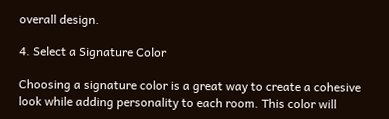overall design.

4. Select a Signature Color

Choosing a signature color is a great way to create a cohesive look while adding personality to each room. This color will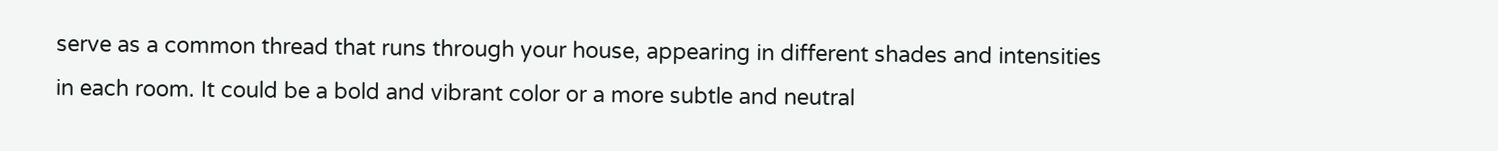serve as a common thread that runs through your house, appearing in different shades and intensities in each room. It could be a bold and vibrant color or a more subtle and neutral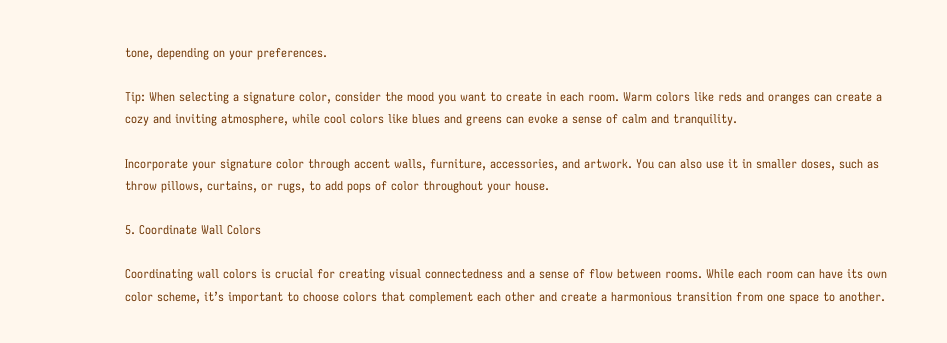tone, depending on your preferences.

Tip: When selecting a signature color, consider the mood you want to create in each room. Warm colors like reds and oranges can create a cozy and inviting atmosphere, while cool colors like blues and greens can evoke a sense of calm and tranquility.

Incorporate your signature color through accent walls, furniture, accessories, and artwork. You can also use it in smaller doses, such as throw pillows, curtains, or rugs, to add pops of color throughout your house.

5. Coordinate Wall Colors

Coordinating wall colors is crucial for creating visual connectedness and a sense of flow between rooms. While each room can have its own color scheme, it’s important to choose colors that complement each other and create a harmonious transition from one space to another.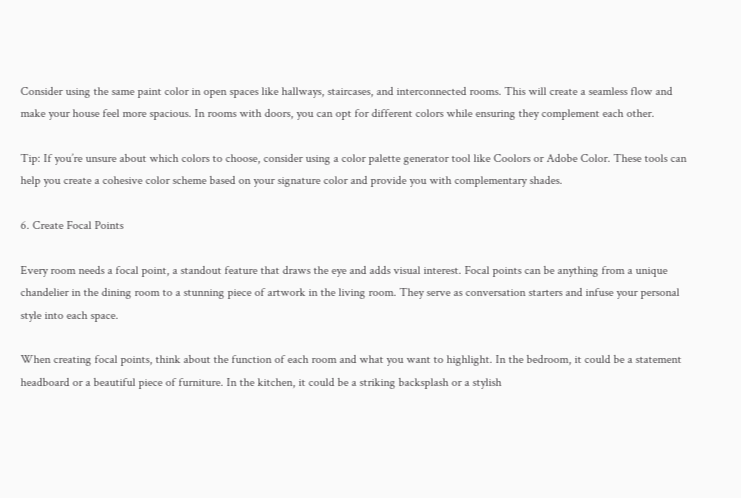Consider using the same paint color in open spaces like hallways, staircases, and interconnected rooms. This will create a seamless flow and make your house feel more spacious. In rooms with doors, you can opt for different colors while ensuring they complement each other.

Tip: If you’re unsure about which colors to choose, consider using a color palette generator tool like Coolors or Adobe Color. These tools can help you create a cohesive color scheme based on your signature color and provide you with complementary shades.

6. Create Focal Points

Every room needs a focal point, a standout feature that draws the eye and adds visual interest. Focal points can be anything from a unique chandelier in the dining room to a stunning piece of artwork in the living room. They serve as conversation starters and infuse your personal style into each space.

When creating focal points, think about the function of each room and what you want to highlight. In the bedroom, it could be a statement headboard or a beautiful piece of furniture. In the kitchen, it could be a striking backsplash or a stylish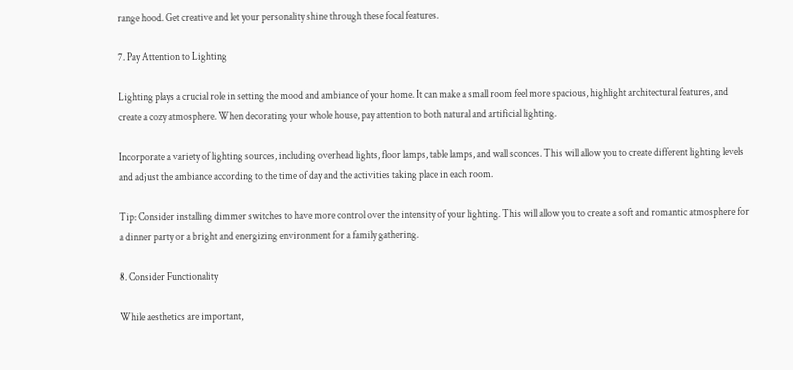range hood. Get creative and let your personality shine through these focal features.

7. Pay Attention to Lighting

Lighting plays a crucial role in setting the mood and ambiance of your home. It can make a small room feel more spacious, highlight architectural features, and create a cozy atmosphere. When decorating your whole house, pay attention to both natural and artificial lighting.

Incorporate a variety of lighting sources, including overhead lights, floor lamps, table lamps, and wall sconces. This will allow you to create different lighting levels and adjust the ambiance according to the time of day and the activities taking place in each room.

Tip: Consider installing dimmer switches to have more control over the intensity of your lighting. This will allow you to create a soft and romantic atmosphere for a dinner party or a bright and energizing environment for a family gathering.

8. Consider Functionality

While aesthetics are important,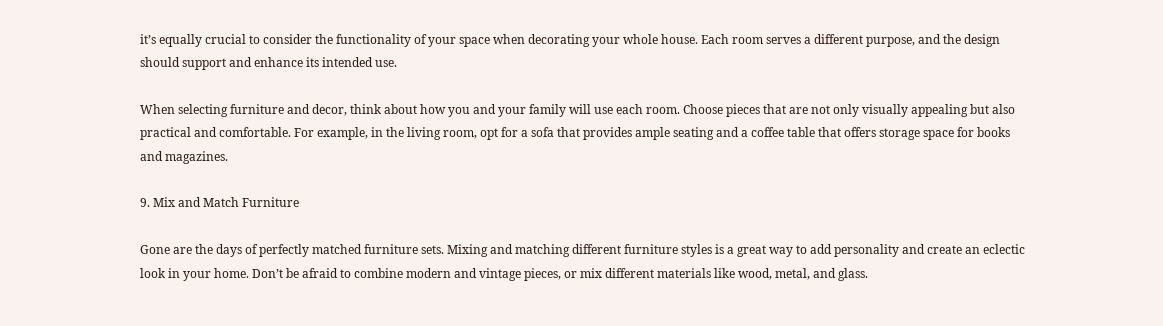it’s equally crucial to consider the functionality of your space when decorating your whole house. Each room serves a different purpose, and the design should support and enhance its intended use.

When selecting furniture and decor, think about how you and your family will use each room. Choose pieces that are not only visually appealing but also practical and comfortable. For example, in the living room, opt for a sofa that provides ample seating and a coffee table that offers storage space for books and magazines.

9. Mix and Match Furniture

Gone are the days of perfectly matched furniture sets. Mixing and matching different furniture styles is a great way to add personality and create an eclectic look in your home. Don’t be afraid to combine modern and vintage pieces, or mix different materials like wood, metal, and glass.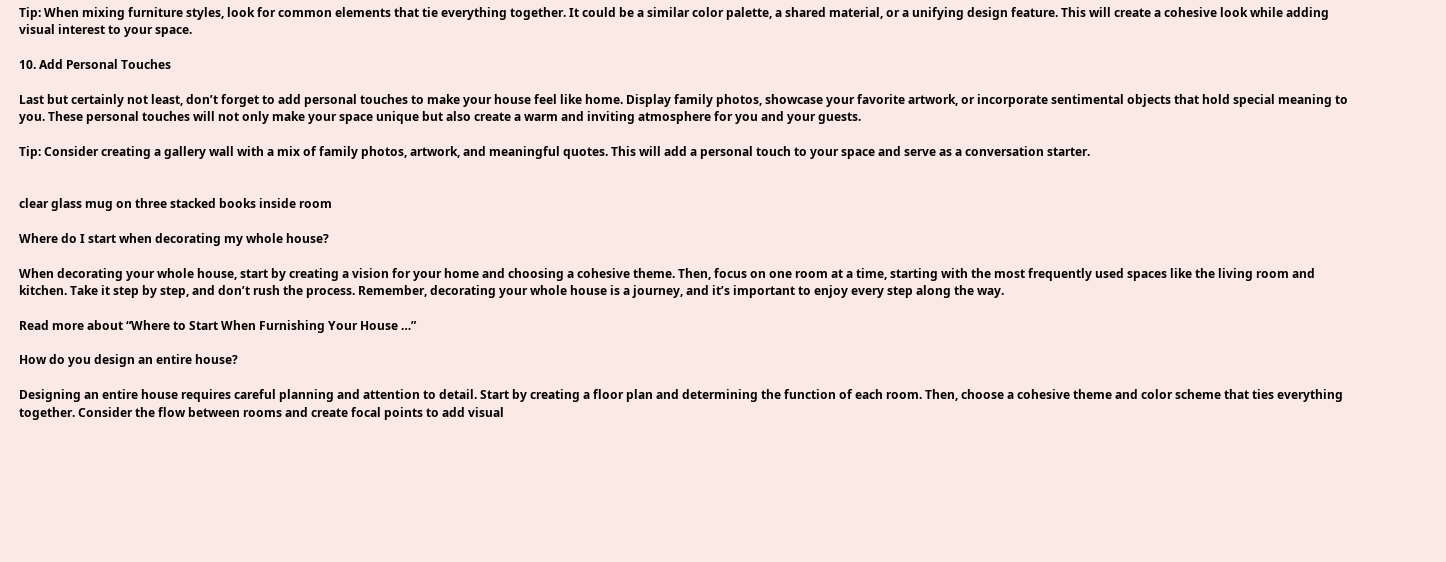Tip: When mixing furniture styles, look for common elements that tie everything together. It could be a similar color palette, a shared material, or a unifying design feature. This will create a cohesive look while adding visual interest to your space.

10. Add Personal Touches

Last but certainly not least, don’t forget to add personal touches to make your house feel like home. Display family photos, showcase your favorite artwork, or incorporate sentimental objects that hold special meaning to you. These personal touches will not only make your space unique but also create a warm and inviting atmosphere for you and your guests.

Tip: Consider creating a gallery wall with a mix of family photos, artwork, and meaningful quotes. This will add a personal touch to your space and serve as a conversation starter.


clear glass mug on three stacked books inside room

Where do I start when decorating my whole house?

When decorating your whole house, start by creating a vision for your home and choosing a cohesive theme. Then, focus on one room at a time, starting with the most frequently used spaces like the living room and kitchen. Take it step by step, and don’t rush the process. Remember, decorating your whole house is a journey, and it’s important to enjoy every step along the way.

Read more about “Where to Start When Furnishing Your House …”

How do you design an entire house?

Designing an entire house requires careful planning and attention to detail. Start by creating a floor plan and determining the function of each room. Then, choose a cohesive theme and color scheme that ties everything together. Consider the flow between rooms and create focal points to add visual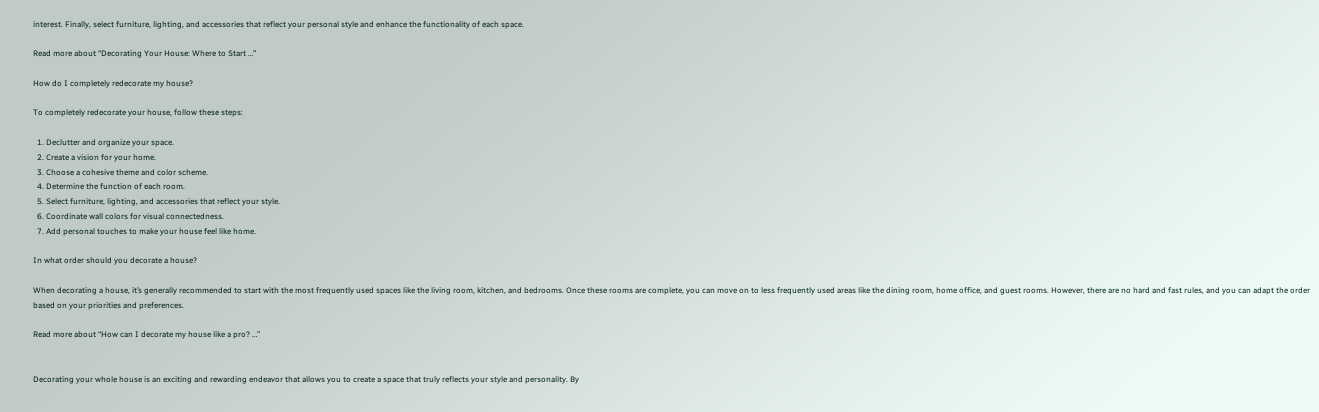interest. Finally, select furniture, lighting, and accessories that reflect your personal style and enhance the functionality of each space.

Read more about “Decorating Your House: Where to Start …”

How do I completely redecorate my house?

To completely redecorate your house, follow these steps:

  1. Declutter and organize your space.
  2. Create a vision for your home.
  3. Choose a cohesive theme and color scheme.
  4. Determine the function of each room.
  5. Select furniture, lighting, and accessories that reflect your style.
  6. Coordinate wall colors for visual connectedness.
  7. Add personal touches to make your house feel like home.

In what order should you decorate a house?

When decorating a house, it’s generally recommended to start with the most frequently used spaces like the living room, kitchen, and bedrooms. Once these rooms are complete, you can move on to less frequently used areas like the dining room, home office, and guest rooms. However, there are no hard and fast rules, and you can adapt the order based on your priorities and preferences.

Read more about “How can I decorate my house like a pro? …”


Decorating your whole house is an exciting and rewarding endeavor that allows you to create a space that truly reflects your style and personality. By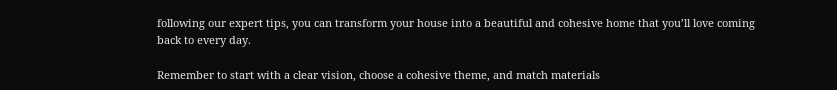following our expert tips, you can transform your house into a beautiful and cohesive home that you’ll love coming back to every day.

Remember to start with a clear vision, choose a cohesive theme, and match materials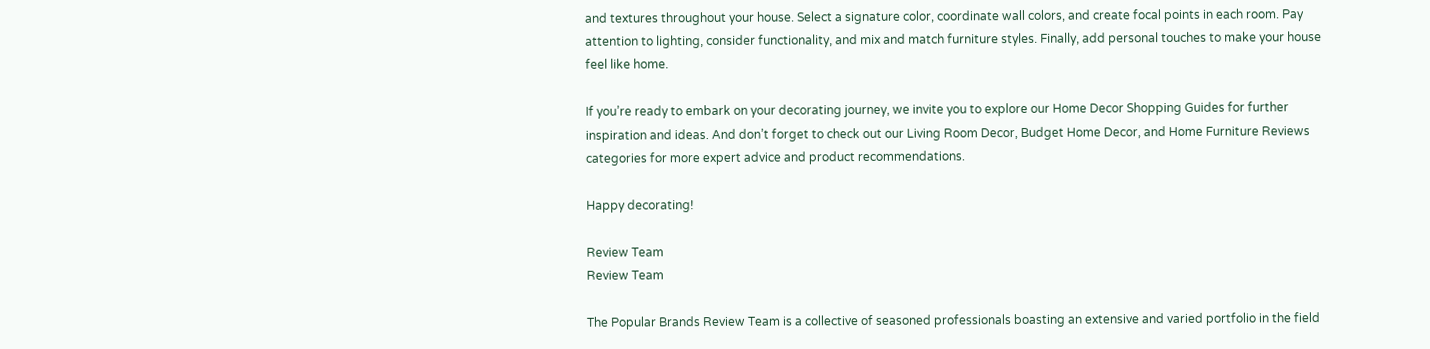and textures throughout your house. Select a signature color, coordinate wall colors, and create focal points in each room. Pay attention to lighting, consider functionality, and mix and match furniture styles. Finally, add personal touches to make your house feel like home.

If you’re ready to embark on your decorating journey, we invite you to explore our Home Decor Shopping Guides for further inspiration and ideas. And don’t forget to check out our Living Room Decor, Budget Home Decor, and Home Furniture Reviews categories for more expert advice and product recommendations.

Happy decorating!

Review Team
Review Team

The Popular Brands Review Team is a collective of seasoned professionals boasting an extensive and varied portfolio in the field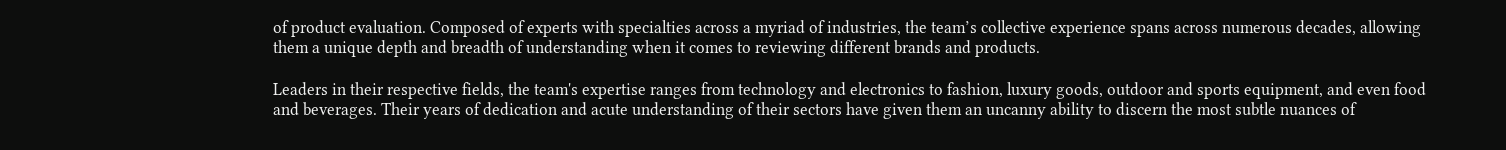of product evaluation. Composed of experts with specialties across a myriad of industries, the team’s collective experience spans across numerous decades, allowing them a unique depth and breadth of understanding when it comes to reviewing different brands and products.

Leaders in their respective fields, the team's expertise ranges from technology and electronics to fashion, luxury goods, outdoor and sports equipment, and even food and beverages. Their years of dedication and acute understanding of their sectors have given them an uncanny ability to discern the most subtle nuances of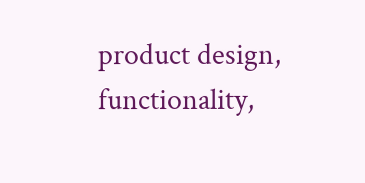product design, functionality,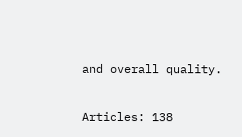and overall quality.

Articles: 138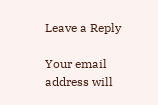Leave a Reply

Your email address will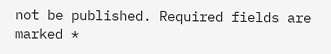not be published. Required fields are marked *